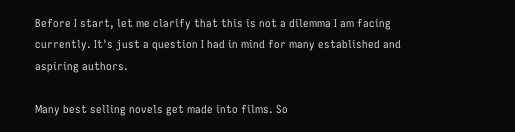Before I start, let me clarify that this is not a dilemma I am facing currently. It's just a question I had in mind for many established and aspiring authors.

Many best selling novels get made into films. So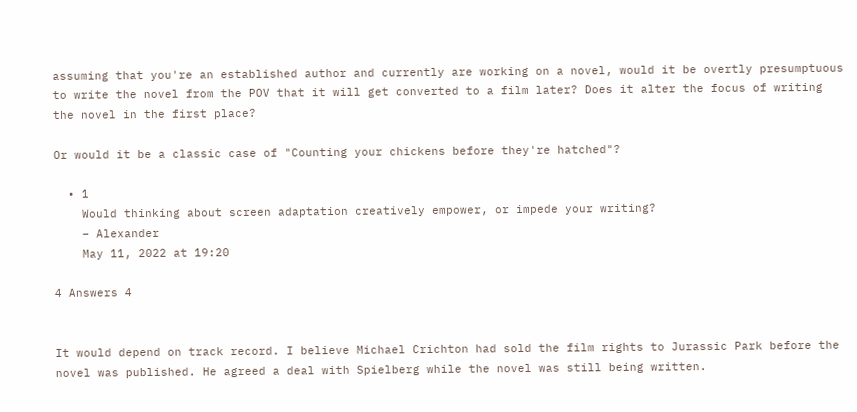assuming that you're an established author and currently are working on a novel, would it be overtly presumptuous to write the novel from the POV that it will get converted to a film later? Does it alter the focus of writing the novel in the first place?

Or would it be a classic case of "Counting your chickens before they're hatched"?

  • 1
    Would thinking about screen adaptation creatively empower, or impede your writing?
    – Alexander
    May 11, 2022 at 19:20

4 Answers 4


It would depend on track record. I believe Michael Crichton had sold the film rights to Jurassic Park before the novel was published. He agreed a deal with Spielberg while the novel was still being written.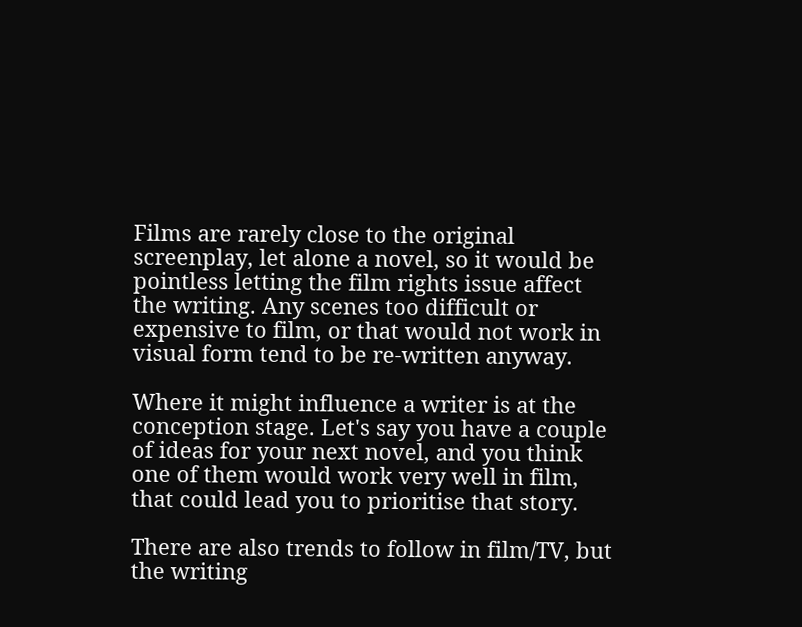Films are rarely close to the original screenplay, let alone a novel, so it would be pointless letting the film rights issue affect the writing. Any scenes too difficult or expensive to film, or that would not work in visual form tend to be re-written anyway.

Where it might influence a writer is at the conception stage. Let's say you have a couple of ideas for your next novel, and you think one of them would work very well in film, that could lead you to prioritise that story.

There are also trends to follow in film/TV, but the writing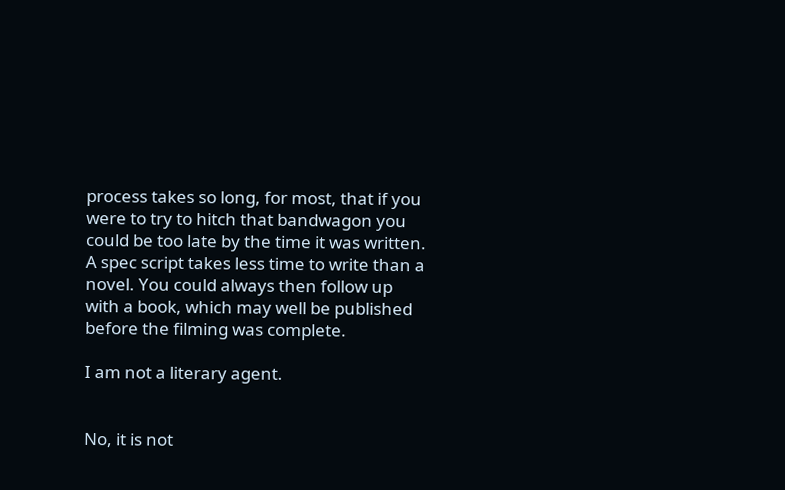process takes so long, for most, that if you were to try to hitch that bandwagon you could be too late by the time it was written. A spec script takes less time to write than a novel. You could always then follow up with a book, which may well be published before the filming was complete.

I am not a literary agent.


No, it is not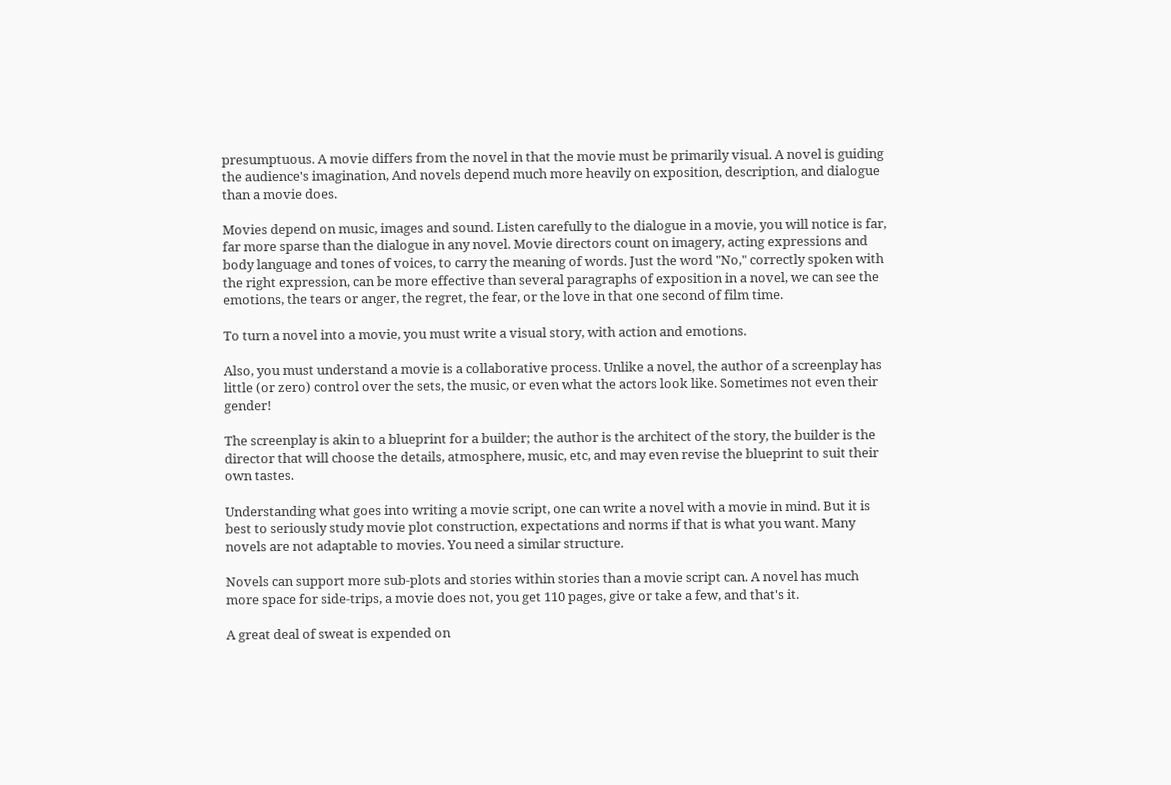presumptuous. A movie differs from the novel in that the movie must be primarily visual. A novel is guiding the audience's imagination, And novels depend much more heavily on exposition, description, and dialogue than a movie does.

Movies depend on music, images and sound. Listen carefully to the dialogue in a movie, you will notice is far, far more sparse than the dialogue in any novel. Movie directors count on imagery, acting expressions and body language and tones of voices, to carry the meaning of words. Just the word "No," correctly spoken with the right expression, can be more effective than several paragraphs of exposition in a novel, we can see the emotions, the tears or anger, the regret, the fear, or the love in that one second of film time.

To turn a novel into a movie, you must write a visual story, with action and emotions.

Also, you must understand a movie is a collaborative process. Unlike a novel, the author of a screenplay has little (or zero) control over the sets, the music, or even what the actors look like. Sometimes not even their gender!

The screenplay is akin to a blueprint for a builder; the author is the architect of the story, the builder is the director that will choose the details, atmosphere, music, etc, and may even revise the blueprint to suit their own tastes.

Understanding what goes into writing a movie script, one can write a novel with a movie in mind. But it is best to seriously study movie plot construction, expectations and norms if that is what you want. Many novels are not adaptable to movies. You need a similar structure.

Novels can support more sub-plots and stories within stories than a movie script can. A novel has much more space for side-trips, a movie does not, you get 110 pages, give or take a few, and that's it.

A great deal of sweat is expended on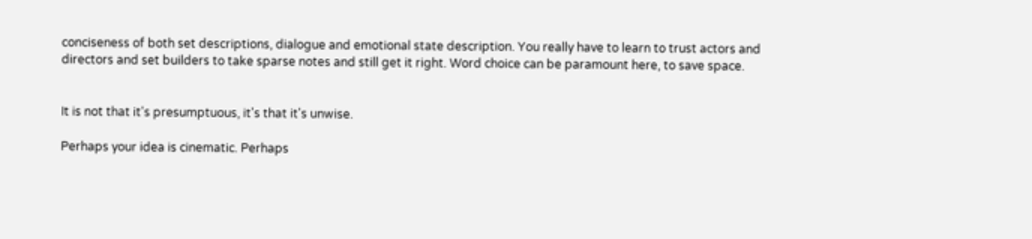conciseness of both set descriptions, dialogue and emotional state description. You really have to learn to trust actors and directors and set builders to take sparse notes and still get it right. Word choice can be paramount here, to save space.


It is not that it's presumptuous, it's that it's unwise.

Perhaps your idea is cinematic. Perhaps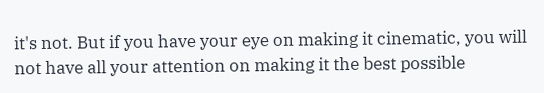it's not. But if you have your eye on making it cinematic, you will not have all your attention on making it the best possible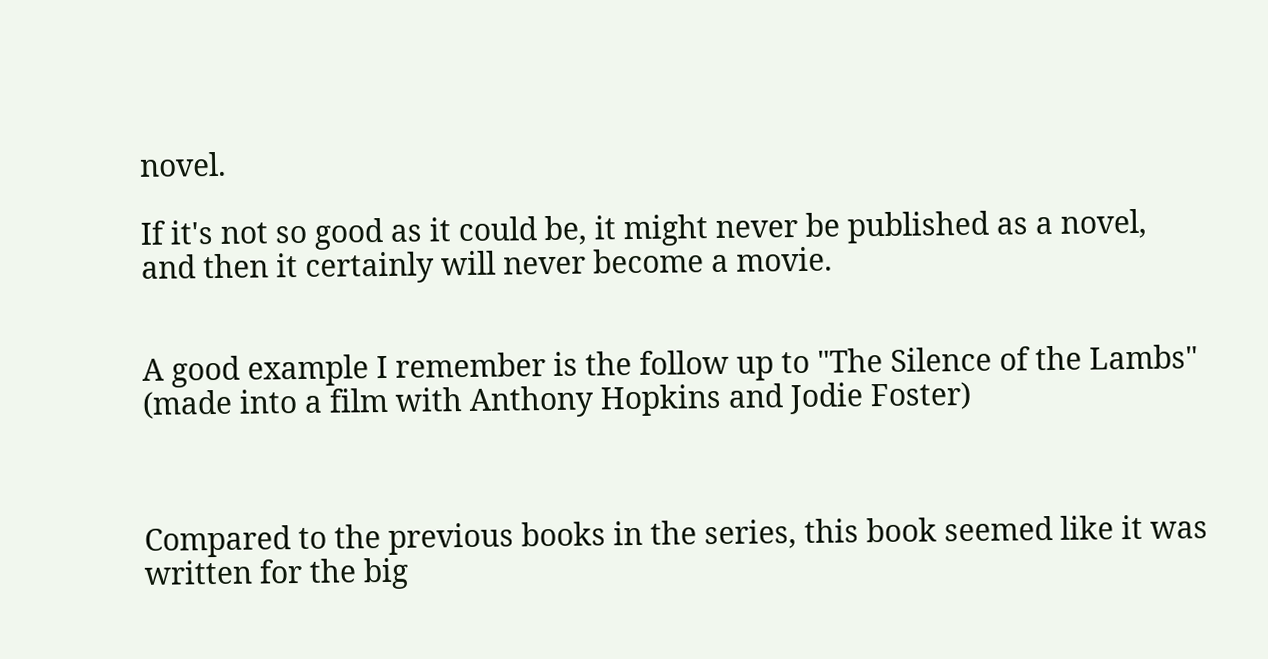novel.

If it's not so good as it could be, it might never be published as a novel, and then it certainly will never become a movie.


A good example I remember is the follow up to "The Silence of the Lambs" (made into a film with Anthony Hopkins and Jodie Foster)



Compared to the previous books in the series, this book seemed like it was written for the big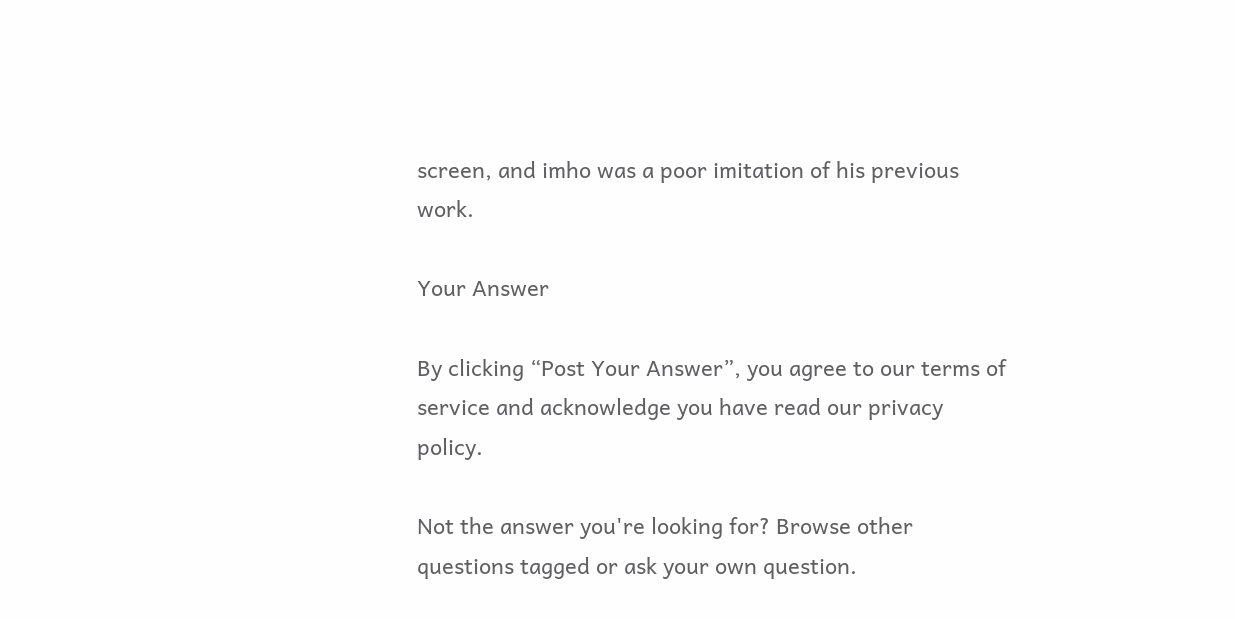screen, and imho was a poor imitation of his previous work.

Your Answer

By clicking “Post Your Answer”, you agree to our terms of service and acknowledge you have read our privacy policy.

Not the answer you're looking for? Browse other questions tagged or ask your own question.